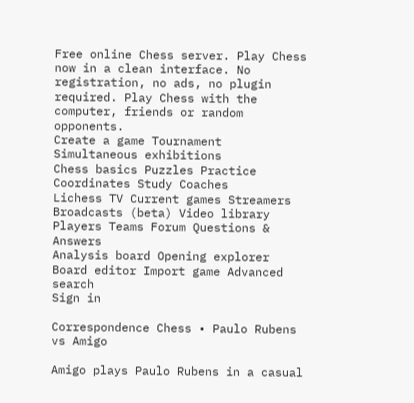Free online Chess server. Play Chess now in a clean interface. No registration, no ads, no plugin required. Play Chess with the computer, friends or random opponents.
Create a game Tournament Simultaneous exhibitions
Chess basics Puzzles Practice Coordinates Study Coaches
Lichess TV Current games Streamers Broadcasts (beta) Video library
Players Teams Forum Questions & Answers
Analysis board Opening explorer Board editor Import game Advanced search
Sign in

Correspondence Chess • Paulo Rubens vs Amigo

Amigo plays Paulo Rubens in a casual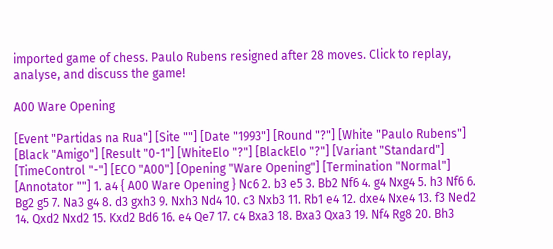imported game of chess. Paulo Rubens resigned after 28 moves. Click to replay, analyse, and discuss the game!

A00 Ware Opening

[Event "Partidas na Rua"] [Site ""] [Date "1993"] [Round "?"] [White "Paulo Rubens"] [Black "Amigo"] [Result "0-1"] [WhiteElo "?"] [BlackElo "?"] [Variant "Standard"] [TimeControl "-"] [ECO "A00"] [Opening "Ware Opening"] [Termination "Normal"] [Annotator ""] 1. a4 { A00 Ware Opening } Nc6 2. b3 e5 3. Bb2 Nf6 4. g4 Nxg4 5. h3 Nf6 6. Bg2 g5 7. Na3 g4 8. d3 gxh3 9. Nxh3 Nd4 10. c3 Nxb3 11. Rb1 e4 12. dxe4 Nxe4 13. f3 Ned2 14. Qxd2 Nxd2 15. Kxd2 Bd6 16. e4 Qe7 17. c4 Bxa3 18. Bxa3 Qxa3 19. Nf4 Rg8 20. Bh3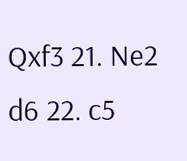Qxf3 21. Ne2 d6 22. c5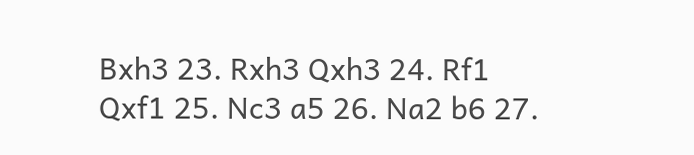Bxh3 23. Rxh3 Qxh3 24. Rf1 Qxf1 25. Nc3 a5 26. Na2 b6 27.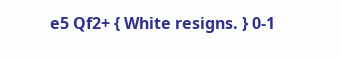e5 Qf2+ { White resigns. } 0-1